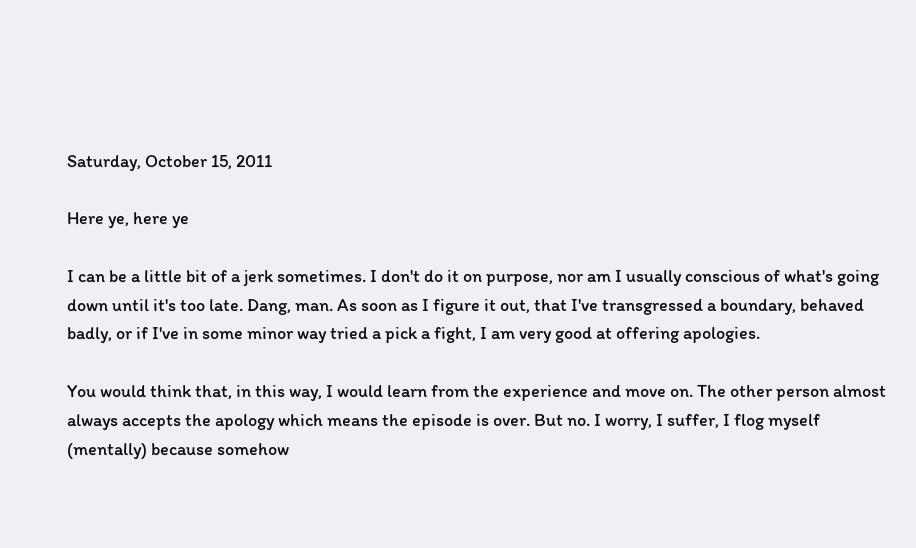Saturday, October 15, 2011

Here ye, here ye

I can be a little bit of a jerk sometimes. I don't do it on purpose, nor am I usually conscious of what's going down until it's too late. Dang, man. As soon as I figure it out, that I've transgressed a boundary, behaved badly, or if I've in some minor way tried a pick a fight, I am very good at offering apologies.

You would think that, in this way, I would learn from the experience and move on. The other person almost always accepts the apology which means the episode is over. But no. I worry, I suffer, I flog myself (mentally) because somehow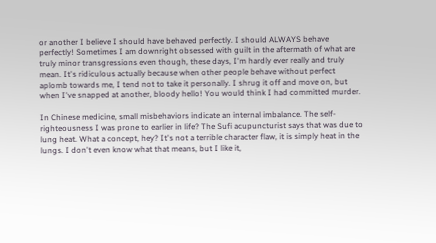or another I believe I should have behaved perfectly. I should ALWAYS behave perfectly! Sometimes I am downright obsessed with guilt in the aftermath of what are truly minor transgressions even though, these days, I'm hardly ever really and truly mean. It's ridiculous actually because when other people behave without perfect aplomb towards me, I tend not to take it personally. I shrug it off and move on, but when I've snapped at another, bloody hello! You would think I had committed murder.

In Chinese medicine, small misbehaviors indicate an internal imbalance. The self-righteousness I was prone to earlier in life? The Sufi acupuncturist says that was due to lung heat. What a concept, hey? It's not a terrible character flaw, it is simply heat in the lungs. I don't even know what that means, but I like it,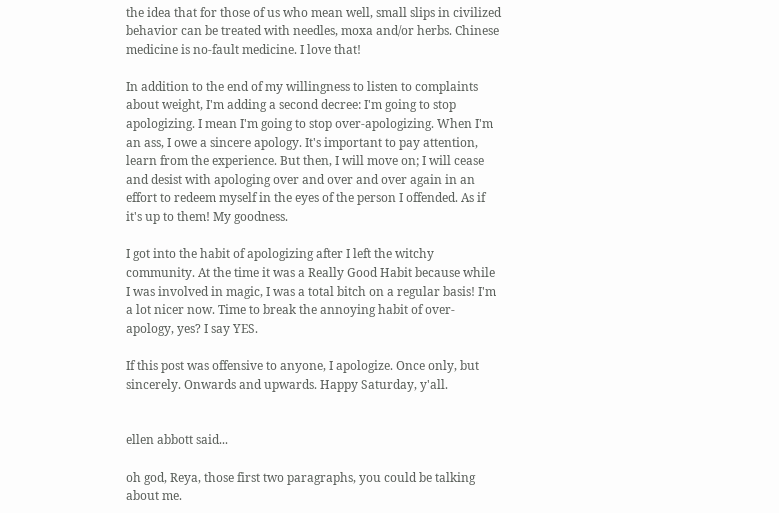the idea that for those of us who mean well, small slips in civilized behavior can be treated with needles, moxa and/or herbs. Chinese medicine is no-fault medicine. I love that!

In addition to the end of my willingness to listen to complaints about weight, I'm adding a second decree: I'm going to stop apologizing. I mean I'm going to stop over-apologizing. When I'm an ass, I owe a sincere apology. It's important to pay attention, learn from the experience. But then, I will move on; I will cease and desist with apologing over and over and over again in an effort to redeem myself in the eyes of the person I offended. As if it's up to them! My goodness.

I got into the habit of apologizing after I left the witchy community. At the time it was a Really Good Habit because while I was involved in magic, I was a total bitch on a regular basis! I'm a lot nicer now. Time to break the annoying habit of over-apology, yes? I say YES.

If this post was offensive to anyone, I apologize. Once only, but sincerely. Onwards and upwards. Happy Saturday, y'all.


ellen abbott said...

oh god, Reya, those first two paragraphs, you could be talking about me.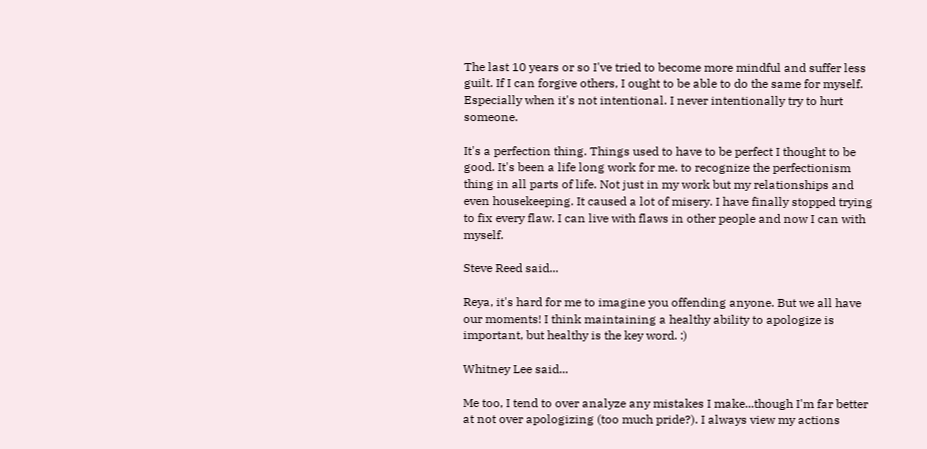The last 10 years or so I've tried to become more mindful and suffer less guilt. If I can forgive others, I ought to be able to do the same for myself. Especially when it's not intentional. I never intentionally try to hurt someone.

It's a perfection thing. Things used to have to be perfect I thought to be good. It's been a life long work for me. to recognize the perfectionism thing in all parts of life. Not just in my work but my relationships and even housekeeping. It caused a lot of misery. I have finally stopped trying to fix every flaw. I can live with flaws in other people and now I can with myself.

Steve Reed said...

Reya, it's hard for me to imagine you offending anyone. But we all have our moments! I think maintaining a healthy ability to apologize is important, but healthy is the key word. :)

Whitney Lee said...

Me too, I tend to over analyze any mistakes I make...though I'm far better at not over apologizing (too much pride?). I always view my actions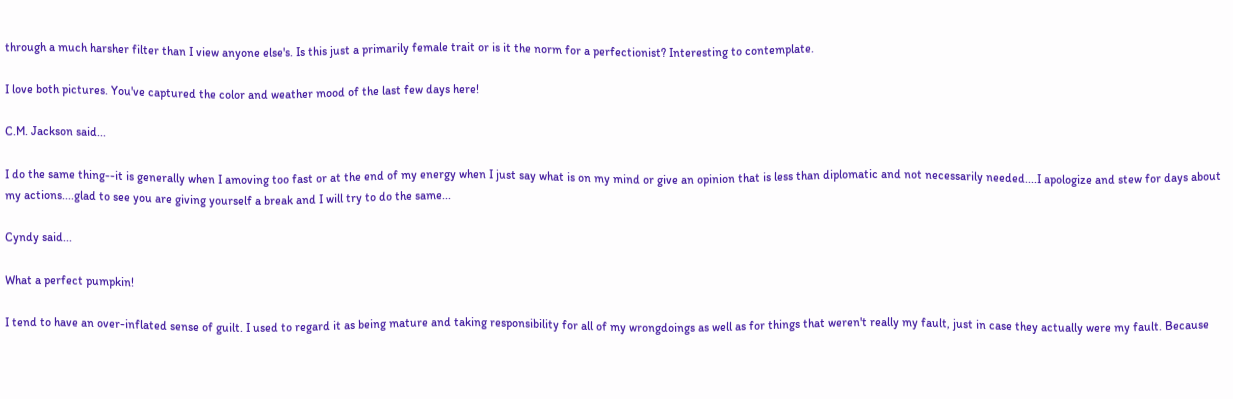through a much harsher filter than I view anyone else's. Is this just a primarily female trait or is it the norm for a perfectionist? Interesting to contemplate.

I love both pictures. You've captured the color and weather mood of the last few days here!

C.M. Jackson said...

I do the same thing--it is generally when I amoving too fast or at the end of my energy when I just say what is on my mind or give an opinion that is less than diplomatic and not necessarily needed....I apologize and stew for days about my actions....glad to see you are giving yourself a break and I will try to do the same...

Cyndy said...

What a perfect pumpkin!

I tend to have an over-inflated sense of guilt. I used to regard it as being mature and taking responsibility for all of my wrongdoings as well as for things that weren't really my fault, just in case they actually were my fault. Because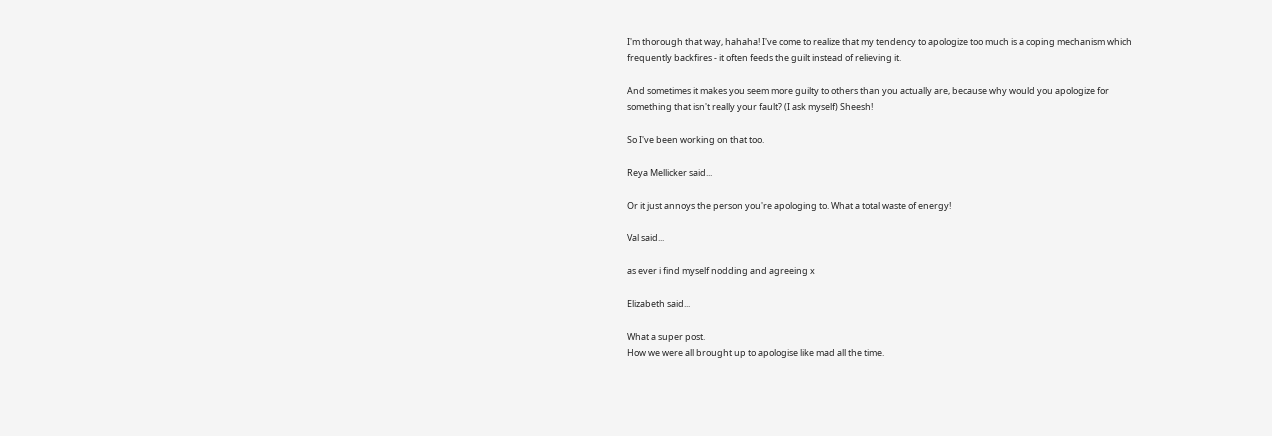I'm thorough that way, hahaha! I've come to realize that my tendency to apologize too much is a coping mechanism which frequently backfires - it often feeds the guilt instead of relieving it.

And sometimes it makes you seem more guilty to others than you actually are, because why would you apologize for something that isn't really your fault? (I ask myself) Sheesh!

So I've been working on that too.

Reya Mellicker said...

Or it just annoys the person you're apologing to. What a total waste of energy!

Val said...

as ever i find myself nodding and agreeing x

Elizabeth said...

What a super post.
How we were all brought up to apologise like mad all the time.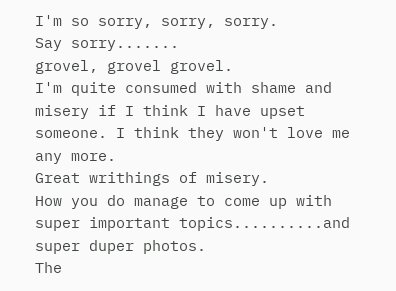I'm so sorry, sorry, sorry.
Say sorry.......
grovel, grovel grovel.
I'm quite consumed with shame and misery if I think I have upset someone. I think they won't love me any more.
Great writhings of misery.
How you do manage to come up with super important topics..........and super duper photos.
The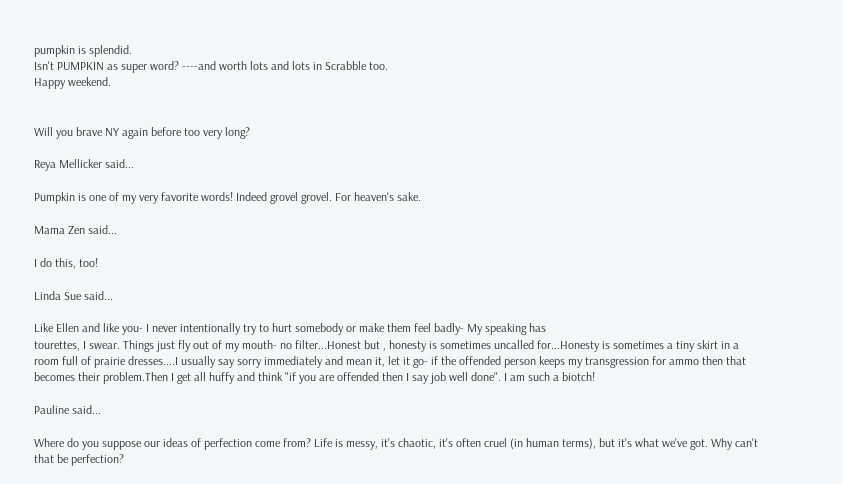pumpkin is splendid.
Isn't PUMPKIN as super word? ----and worth lots and lots in Scrabble too.
Happy weekend.


Will you brave NY again before too very long?

Reya Mellicker said...

Pumpkin is one of my very favorite words! Indeed grovel grovel. For heaven's sake.

Mama Zen said...

I do this, too!

Linda Sue said...

Like Ellen and like you- I never intentionally try to hurt somebody or make them feel badly- My speaking has
tourettes, I swear. Things just fly out of my mouth- no filter...Honest but , honesty is sometimes uncalled for...Honesty is sometimes a tiny skirt in a room full of prairie dresses....I usually say sorry immediately and mean it, let it go- if the offended person keeps my transgression for ammo then that becomes their problem.Then I get all huffy and think "if you are offended then I say job well done". I am such a biotch!

Pauline said...

Where do you suppose our ideas of perfection come from? Life is messy, it's chaotic, it's often cruel (in human terms), but it's what we've got. Why can't that be perfection?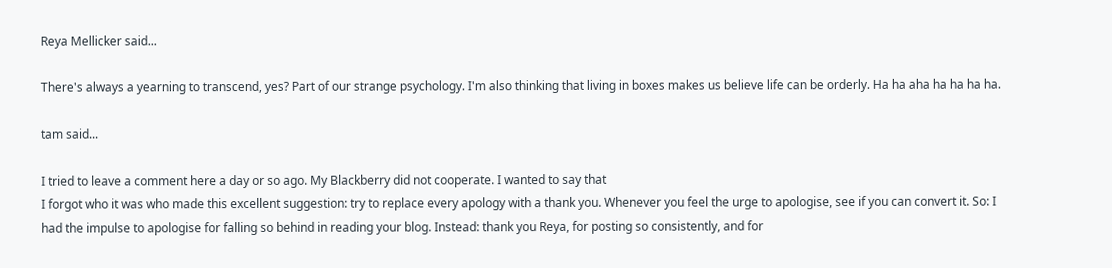Reya Mellicker said...

There's always a yearning to transcend, yes? Part of our strange psychology. I'm also thinking that living in boxes makes us believe life can be orderly. Ha ha aha ha ha ha ha.

tam said...

I tried to leave a comment here a day or so ago. My Blackberry did not cooperate. I wanted to say that
I forgot who it was who made this excellent suggestion: try to replace every apology with a thank you. Whenever you feel the urge to apologise, see if you can convert it. So: I had the impulse to apologise for falling so behind in reading your blog. Instead: thank you Reya, for posting so consistently, and for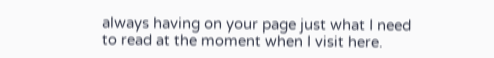always having on your page just what I need to read at the moment when I visit here.